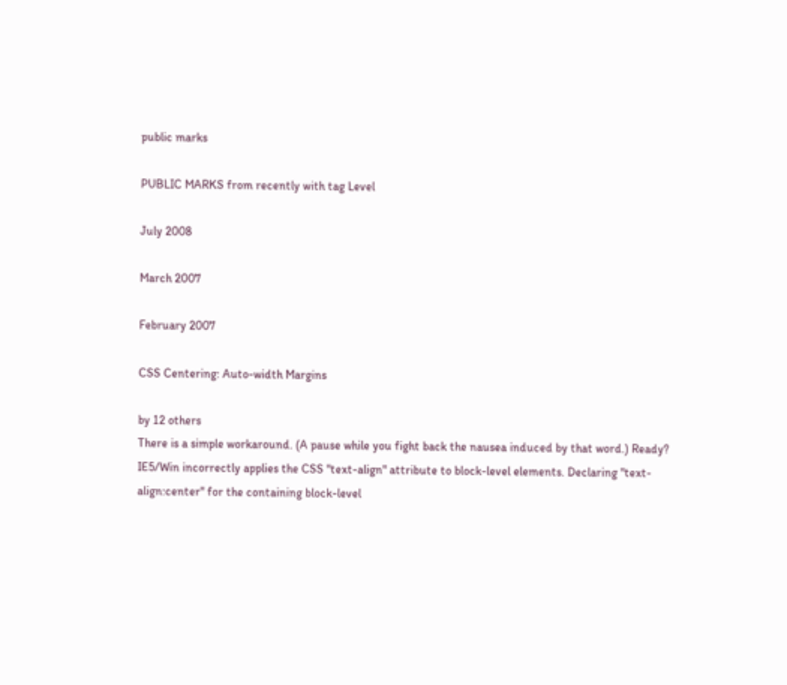public marks

PUBLIC MARKS from recently with tag Level

July 2008

March 2007

February 2007

CSS Centering: Auto-width Margins

by 12 others
There is a simple workaround. (A pause while you fight back the nausea induced by that word.) Ready? IE5/Win incorrectly applies the CSS "text-align" attribute to block-level elements. Declaring "text-align:center" for the containing block-level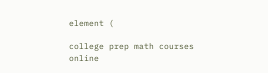element (

college prep math courses online